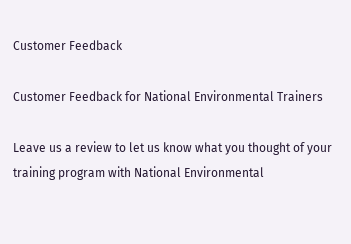Customer Feedback

Customer Feedback for National Environmental Trainers

Leave us a review to let us know what you thought of your training program with National Environmental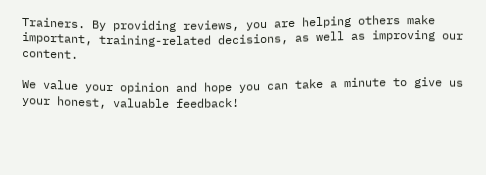Trainers. By providing reviews, you are helping others make important, training-related decisions, as well as improving our content.

We value your opinion and hope you can take a minute to give us your honest, valuable feedback!